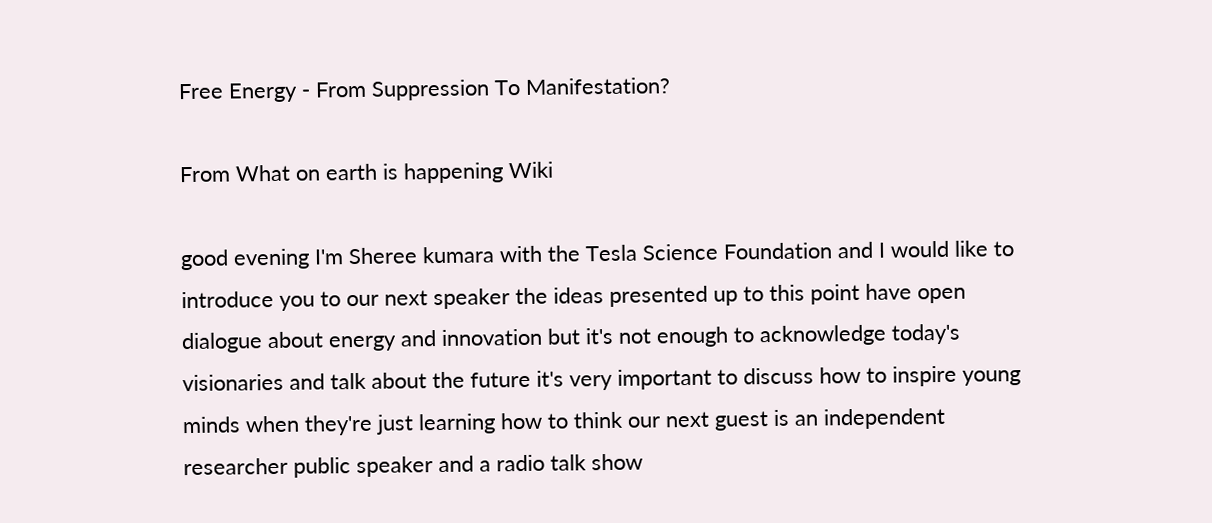Free Energy - From Suppression To Manifestation?

From What on earth is happening Wiki

good evening I'm Sheree kumara with the Tesla Science Foundation and I would like to introduce you to our next speaker the ideas presented up to this point have open dialogue about energy and innovation but it's not enough to acknowledge today's visionaries and talk about the future it's very important to discuss how to inspire young minds when they're just learning how to think our next guest is an independent researcher public speaker and a radio talk show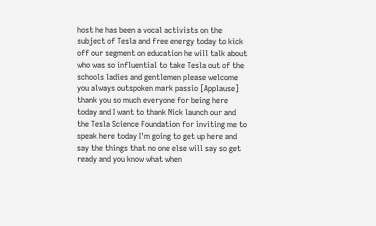host he has been a vocal activists on the subject of Tesla and free energy today to kick off our segment on education he will talk about who was so influential to take Tesla out of the schools ladies and gentlemen please welcome you always outspoken mark passio [Applause] thank you so much everyone for being here today and I want to thank Nick launch our and the Tesla Science Foundation for inviting me to speak here today I'm going to get up here and say the things that no one else will say so get ready and you know what when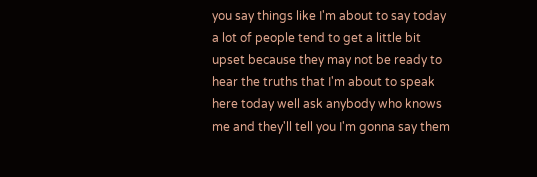you say things like I'm about to say today a lot of people tend to get a little bit upset because they may not be ready to hear the truths that I'm about to speak here today well ask anybody who knows me and they'll tell you I'm gonna say them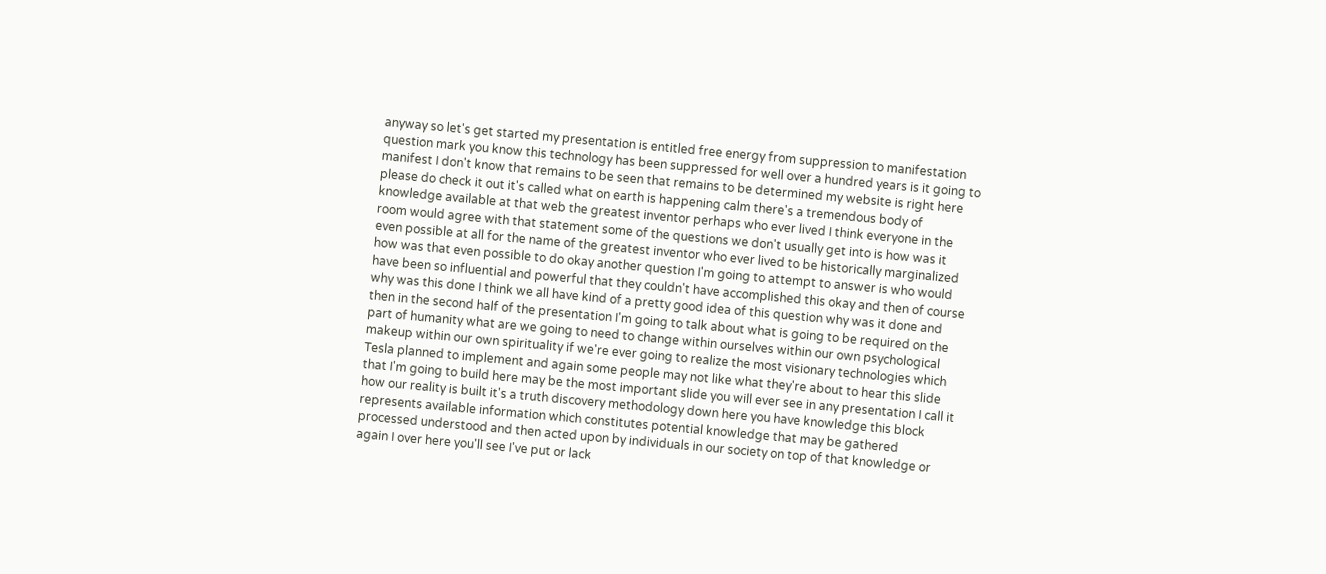anyway so let's get started my presentation is entitled free energy from suppression to manifestation question mark you know this technology has been suppressed for well over a hundred years is it going to manifest I don't know that remains to be seen that remains to be determined my website is right here please do check it out it's called what on earth is happening calm there's a tremendous body of knowledge available at that web the greatest inventor perhaps who ever lived I think everyone in the room would agree with that statement some of the questions we don't usually get into is how was it even possible at all for the name of the greatest inventor who ever lived to be historically marginalized how was that even possible to do okay another question I'm going to attempt to answer is who would have been so influential and powerful that they couldn't have accomplished this okay and then of course why was this done I think we all have kind of a pretty good idea of this question why was it done and then in the second half of the presentation I'm going to talk about what is going to be required on the part of humanity what are we going to need to change within ourselves within our own psychological makeup within our own spirituality if we're ever going to realize the most visionary technologies which Tesla planned to implement and again some people may not like what they're about to hear this slide that I'm going to build here may be the most important slide you will ever see in any presentation I call it how our reality is built it's a truth discovery methodology down here you have knowledge this block represents available information which constitutes potential knowledge that may be gathered processed understood and then acted upon by individuals in our society on top of that knowledge or again I over here you'll see I've put or lack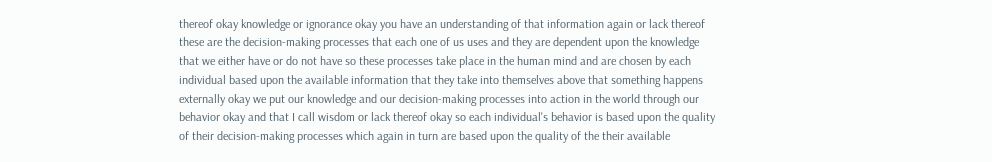thereof okay knowledge or ignorance okay you have an understanding of that information again or lack thereof these are the decision-making processes that each one of us uses and they are dependent upon the knowledge that we either have or do not have so these processes take place in the human mind and are chosen by each individual based upon the available information that they take into themselves above that something happens externally okay we put our knowledge and our decision-making processes into action in the world through our behavior okay and that I call wisdom or lack thereof okay so each individual's behavior is based upon the quality of their decision-making processes which again in turn are based upon the quality of the their available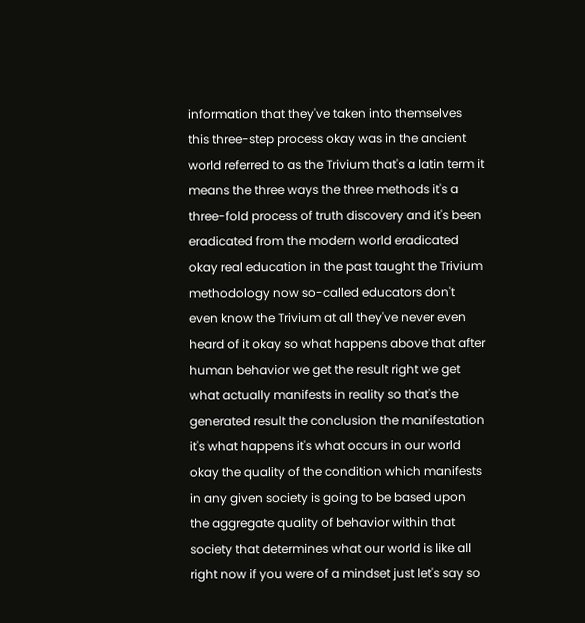information that they've taken into themselves this three-step process okay was in the ancient world referred to as the Trivium that's a latin term it means the three ways the three methods it's a three-fold process of truth discovery and it's been eradicated from the modern world eradicated okay real education in the past taught the Trivium methodology now so-called educators don't even know the Trivium at all they've never even heard of it okay so what happens above that after human behavior we get the result right we get what actually manifests in reality so that's the generated result the conclusion the manifestation it's what happens it's what occurs in our world okay the quality of the condition which manifests in any given society is going to be based upon the aggregate quality of behavior within that society that determines what our world is like all right now if you were of a mindset just let's say so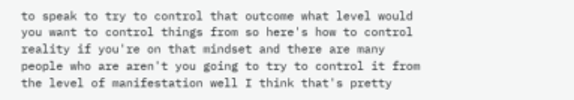to speak to try to control that outcome what level would you want to control things from so here's how to control reality if you're on that mindset and there are many people who are aren't you going to try to control it from the level of manifestation well I think that's pretty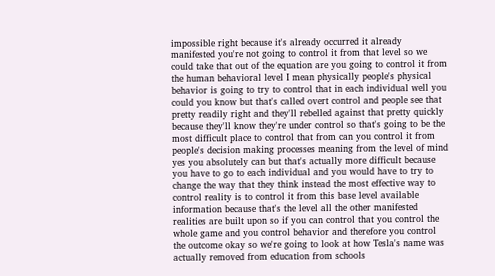impossible right because it's already occurred it already manifested you're not going to control it from that level so we could take that out of the equation are you going to control it from the human behavioral level I mean physically people's physical behavior is going to try to control that in each individual well you could you know but that's called overt control and people see that pretty readily right and they'll rebelled against that pretty quickly because they'll know they're under control so that's going to be the most difficult place to control that from can you control it from people's decision making processes meaning from the level of mind yes you absolutely can but that's actually more difficult because you have to go to each individual and you would have to try to change the way that they think instead the most effective way to control reality is to control it from this base level available information because that's the level all the other manifested realities are built upon so if you can control that you control the whole game and you control behavior and therefore you control the outcome okay so we're going to look at how Tesla's name was actually removed from education from schools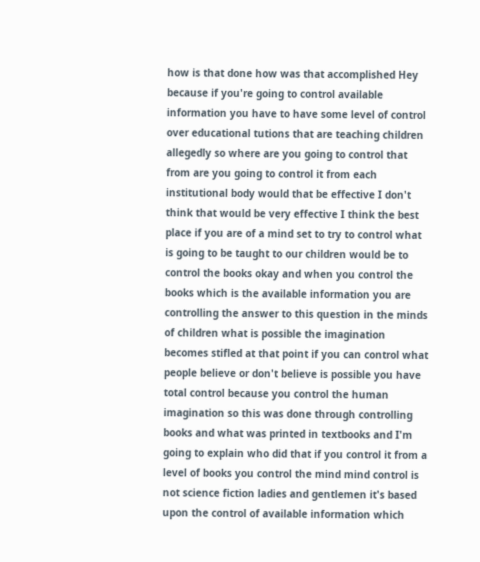how is that done how was that accomplished Hey because if you're going to control available information you have to have some level of control over educational tutions that are teaching children allegedly so where are you going to control that from are you going to control it from each institutional body would that be effective I don't think that would be very effective I think the best place if you are of a mind set to try to control what is going to be taught to our children would be to control the books okay and when you control the books which is the available information you are controlling the answer to this question in the minds of children what is possible the imagination becomes stifled at that point if you can control what people believe or don't believe is possible you have total control because you control the human imagination so this was done through controlling books and what was printed in textbooks and I'm going to explain who did that if you control it from a level of books you control the mind mind control is not science fiction ladies and gentlemen it's based upon the control of available information which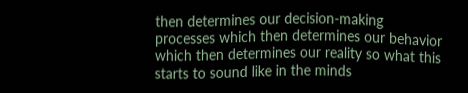then determines our decision-making processes which then determines our behavior which then determines our reality so what this starts to sound like in the minds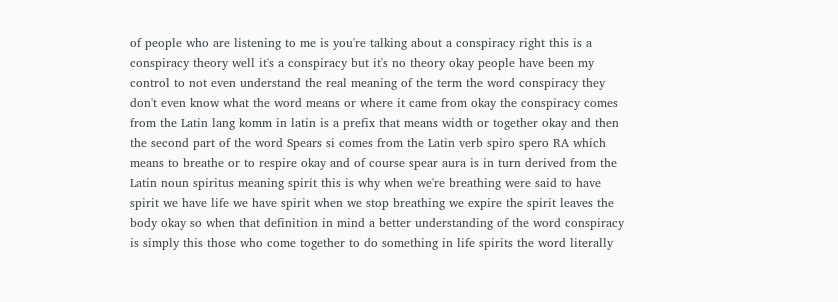of people who are listening to me is you're talking about a conspiracy right this is a conspiracy theory well it's a conspiracy but it's no theory okay people have been my control to not even understand the real meaning of the term the word conspiracy they don't even know what the word means or where it came from okay the conspiracy comes from the Latin lang komm in latin is a prefix that means width or together okay and then the second part of the word Spears si comes from the Latin verb spiro spero RA which means to breathe or to respire okay and of course spear aura is in turn derived from the Latin noun spiritus meaning spirit this is why when we're breathing were said to have spirit we have life we have spirit when we stop breathing we expire the spirit leaves the body okay so when that definition in mind a better understanding of the word conspiracy is simply this those who come together to do something in life spirits the word literally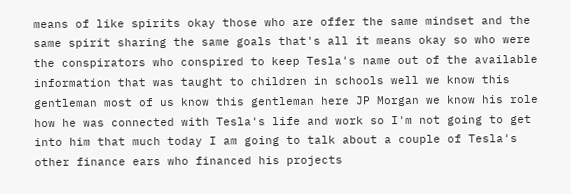means of like spirits okay those who are offer the same mindset and the same spirit sharing the same goals that's all it means okay so who were the conspirators who conspired to keep Tesla's name out of the available information that was taught to children in schools well we know this gentleman most of us know this gentleman here JP Morgan we know his role how he was connected with Tesla's life and work so I'm not going to get into him that much today I am going to talk about a couple of Tesla's other finance ears who financed his projects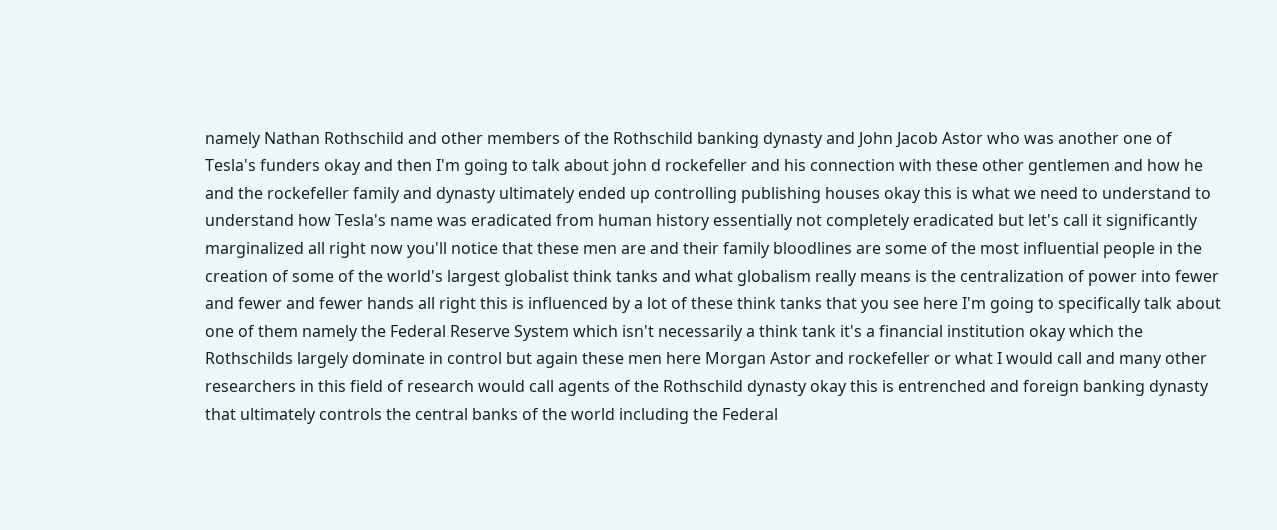namely Nathan Rothschild and other members of the Rothschild banking dynasty and John Jacob Astor who was another one of Tesla's funders okay and then I'm going to talk about john d rockefeller and his connection with these other gentlemen and how he and the rockefeller family and dynasty ultimately ended up controlling publishing houses okay this is what we need to understand to understand how Tesla's name was eradicated from human history essentially not completely eradicated but let's call it significantly marginalized all right now you'll notice that these men are and their family bloodlines are some of the most influential people in the creation of some of the world's largest globalist think tanks and what globalism really means is the centralization of power into fewer and fewer and fewer hands all right this is influenced by a lot of these think tanks that you see here I'm going to specifically talk about one of them namely the Federal Reserve System which isn't necessarily a think tank it's a financial institution okay which the Rothschilds largely dominate in control but again these men here Morgan Astor and rockefeller or what I would call and many other researchers in this field of research would call agents of the Rothschild dynasty okay this is entrenched and foreign banking dynasty that ultimately controls the central banks of the world including the Federal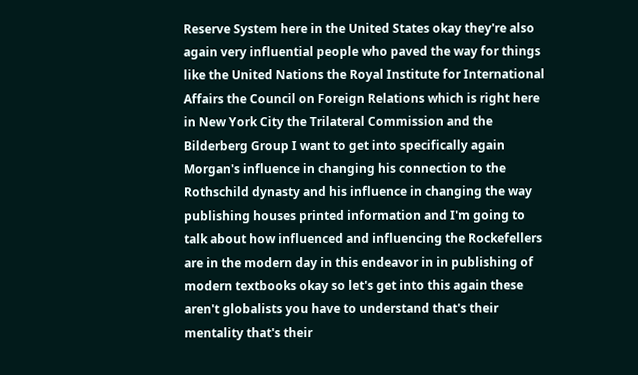Reserve System here in the United States okay they're also again very influential people who paved the way for things like the United Nations the Royal Institute for International Affairs the Council on Foreign Relations which is right here in New York City the Trilateral Commission and the Bilderberg Group I want to get into specifically again Morgan's influence in changing his connection to the Rothschild dynasty and his influence in changing the way publishing houses printed information and I'm going to talk about how influenced and influencing the Rockefellers are in the modern day in this endeavor in in publishing of modern textbooks okay so let's get into this again these aren't globalists you have to understand that's their mentality that's their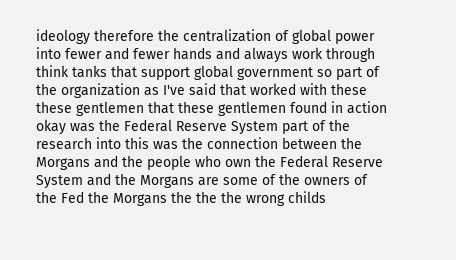ideology therefore the centralization of global power into fewer and fewer hands and always work through think tanks that support global government so part of the organization as I've said that worked with these these gentlemen that these gentlemen found in action okay was the Federal Reserve System part of the research into this was the connection between the Morgans and the people who own the Federal Reserve System and the Morgans are some of the owners of the Fed the Morgans the the the wrong childs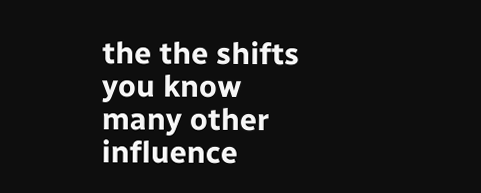the the shifts you know many other influence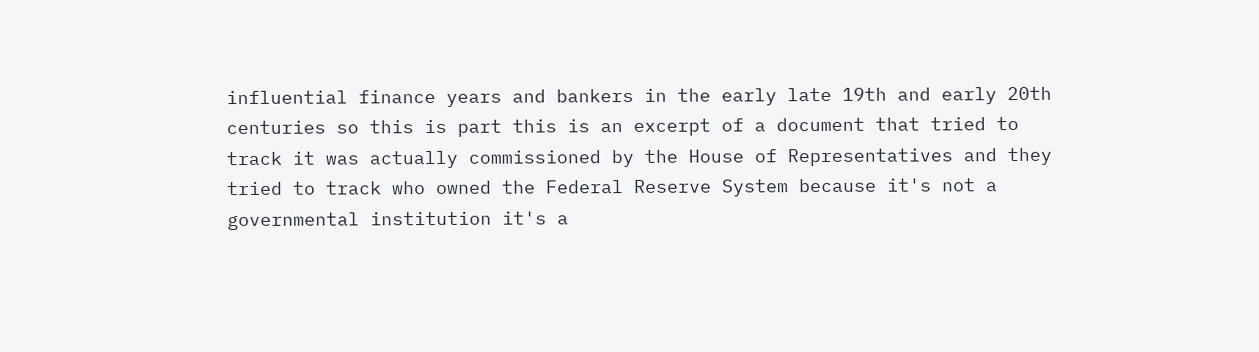influential finance years and bankers in the early late 19th and early 20th centuries so this is part this is an excerpt of a document that tried to track it was actually commissioned by the House of Representatives and they tried to track who owned the Federal Reserve System because it's not a governmental institution it's a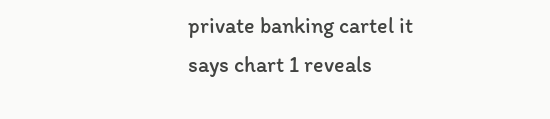private banking cartel it says chart 1 reveals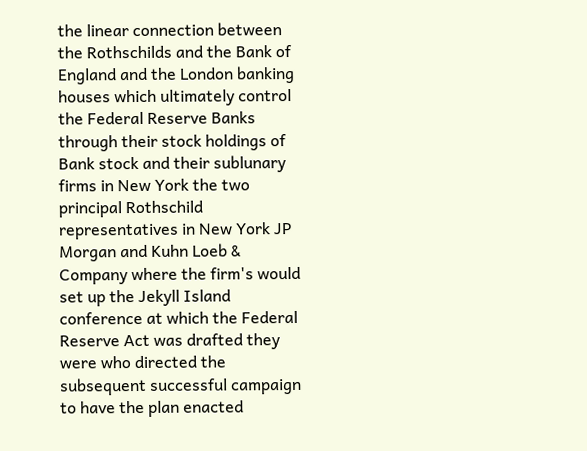the linear connection between the Rothschilds and the Bank of England and the London banking houses which ultimately control the Federal Reserve Banks through their stock holdings of Bank stock and their sublunary firms in New York the two principal Rothschild representatives in New York JP Morgan and Kuhn Loeb & Company where the firm's would set up the Jekyll Island conference at which the Federal Reserve Act was drafted they were who directed the subsequent successful campaign to have the plan enacted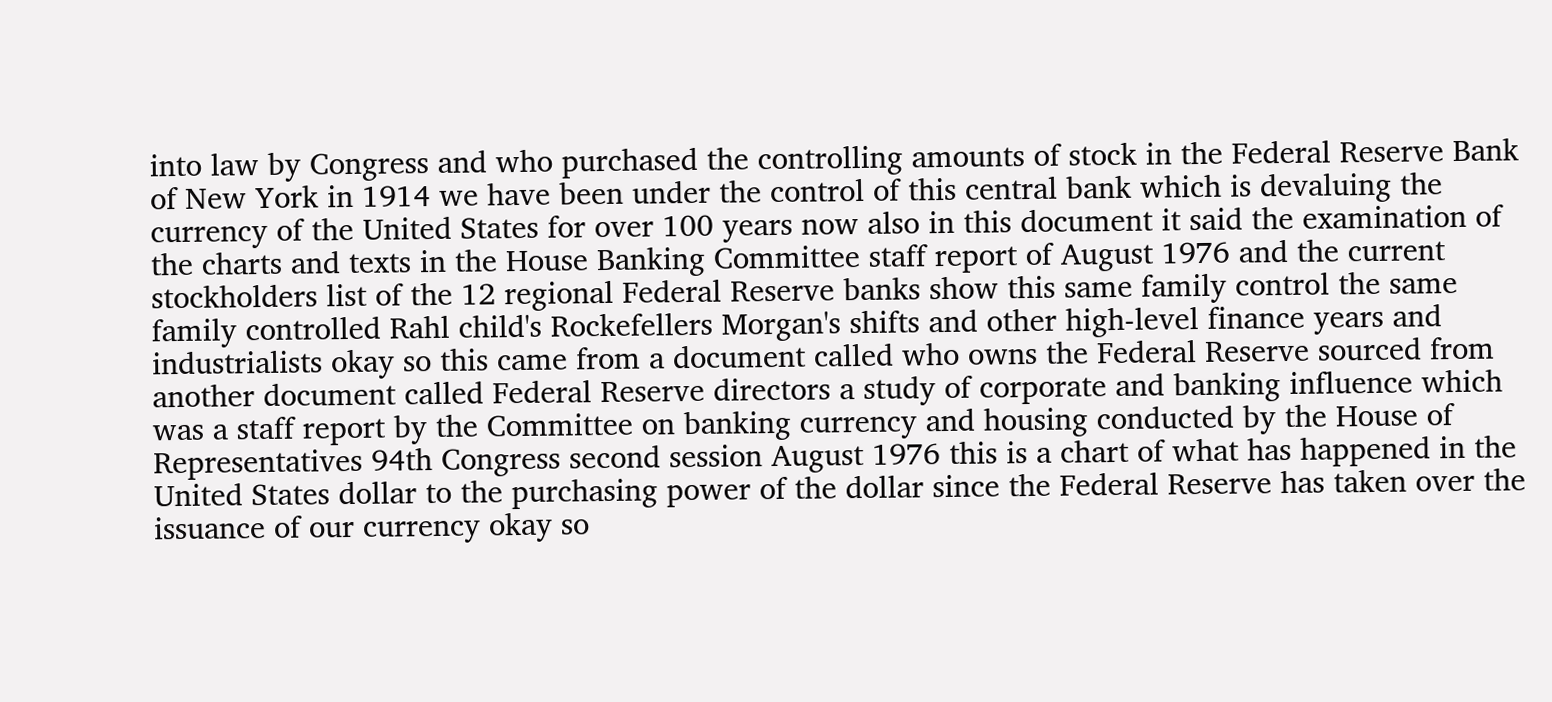into law by Congress and who purchased the controlling amounts of stock in the Federal Reserve Bank of New York in 1914 we have been under the control of this central bank which is devaluing the currency of the United States for over 100 years now also in this document it said the examination of the charts and texts in the House Banking Committee staff report of August 1976 and the current stockholders list of the 12 regional Federal Reserve banks show this same family control the same family controlled Rahl child's Rockefellers Morgan's shifts and other high-level finance years and industrialists okay so this came from a document called who owns the Federal Reserve sourced from another document called Federal Reserve directors a study of corporate and banking influence which was a staff report by the Committee on banking currency and housing conducted by the House of Representatives 94th Congress second session August 1976 this is a chart of what has happened in the United States dollar to the purchasing power of the dollar since the Federal Reserve has taken over the issuance of our currency okay so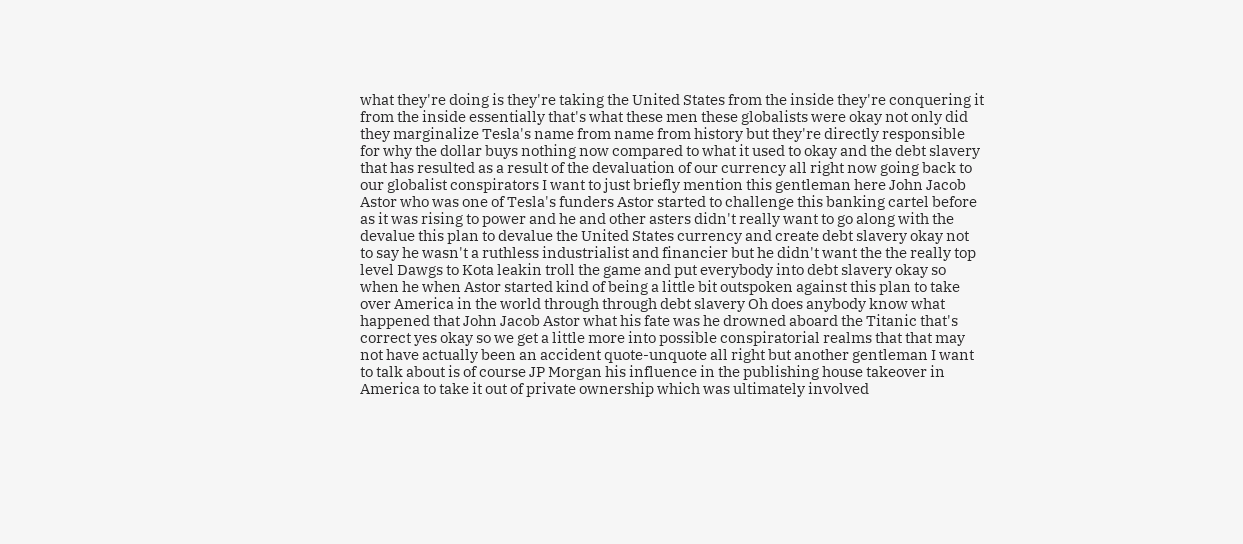what they're doing is they're taking the United States from the inside they're conquering it from the inside essentially that's what these men these globalists were okay not only did they marginalize Tesla's name from name from history but they're directly responsible for why the dollar buys nothing now compared to what it used to okay and the debt slavery that has resulted as a result of the devaluation of our currency all right now going back to our globalist conspirators I want to just briefly mention this gentleman here John Jacob Astor who was one of Tesla's funders Astor started to challenge this banking cartel before as it was rising to power and he and other asters didn't really want to go along with the devalue this plan to devalue the United States currency and create debt slavery okay not to say he wasn't a ruthless industrialist and financier but he didn't want the the really top level Dawgs to Kota leakin troll the game and put everybody into debt slavery okay so when he when Astor started kind of being a little bit outspoken against this plan to take over America in the world through through debt slavery Oh does anybody know what happened that John Jacob Astor what his fate was he drowned aboard the Titanic that's correct yes okay so we get a little more into possible conspiratorial realms that that may not have actually been an accident quote-unquote all right but another gentleman I want to talk about is of course JP Morgan his influence in the publishing house takeover in America to take it out of private ownership which was ultimately involved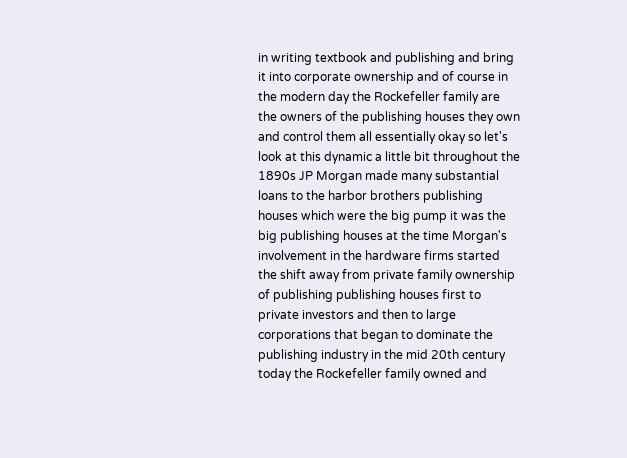in writing textbook and publishing and bring it into corporate ownership and of course in the modern day the Rockefeller family are the owners of the publishing houses they own and control them all essentially okay so let's look at this dynamic a little bit throughout the 1890s JP Morgan made many substantial loans to the harbor brothers publishing houses which were the big pump it was the big publishing houses at the time Morgan's involvement in the hardware firms started the shift away from private family ownership of publishing publishing houses first to private investors and then to large corporations that began to dominate the publishing industry in the mid 20th century today the Rockefeller family owned and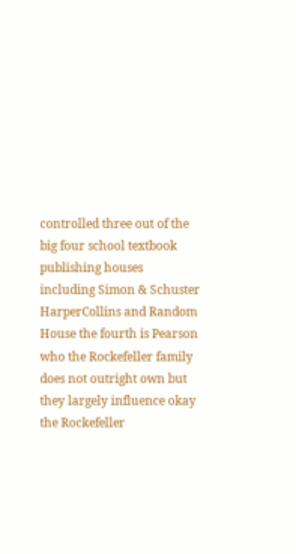controlled three out of the big four school textbook publishing houses including Simon & Schuster HarperCollins and Random House the fourth is Pearson who the Rockefeller family does not outright own but they largely influence okay the Rockefeller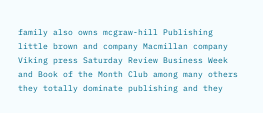family also owns mcgraw-hill Publishing little brown and company Macmillan company Viking press Saturday Review Business Week and Book of the Month Club among many others they totally dominate publishing and they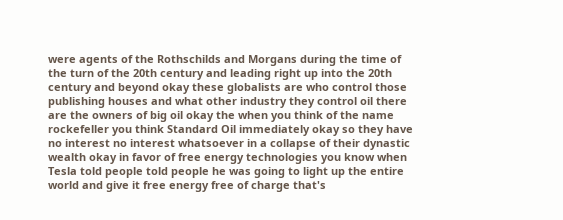were agents of the Rothschilds and Morgans during the time of the turn of the 20th century and leading right up into the 20th century and beyond okay these globalists are who control those publishing houses and what other industry they control oil there are the owners of big oil okay the when you think of the name rockefeller you think Standard Oil immediately okay so they have no interest no interest whatsoever in a collapse of their dynastic wealth okay in favor of free energy technologies you know when Tesla told people told people he was going to light up the entire world and give it free energy free of charge that's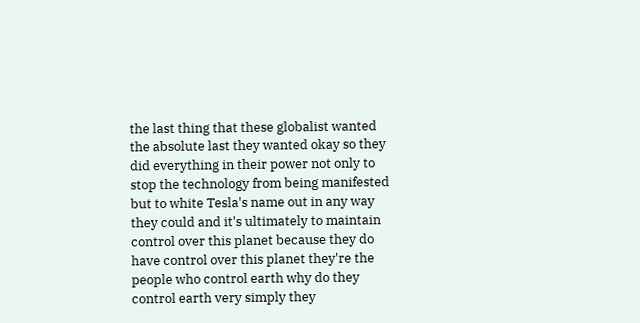the last thing that these globalist wanted the absolute last they wanted okay so they did everything in their power not only to stop the technology from being manifested but to white Tesla's name out in any way they could and it's ultimately to maintain control over this planet because they do have control over this planet they're the people who control earth why do they control earth very simply they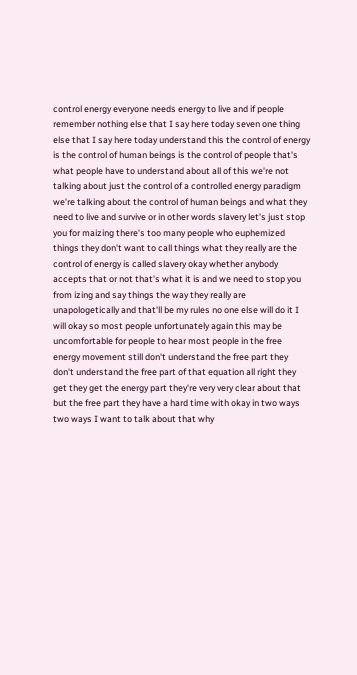control energy everyone needs energy to live and if people remember nothing else that I say here today seven one thing else that I say here today understand this the control of energy is the control of human beings is the control of people that's what people have to understand about all of this we're not talking about just the control of a controlled energy paradigm we're talking about the control of human beings and what they need to live and survive or in other words slavery let's just stop you for maizing there's too many people who euphemized things they don't want to call things what they really are the control of energy is called slavery okay whether anybody accepts that or not that's what it is and we need to stop you from izing and say things the way they really are unapologetically and that'll be my rules no one else will do it I will okay so most people unfortunately again this may be uncomfortable for people to hear most people in the free energy movement still don't understand the free part they don't understand the free part of that equation all right they get they get the energy part they're very very clear about that but the free part they have a hard time with okay in two ways two ways I want to talk about that why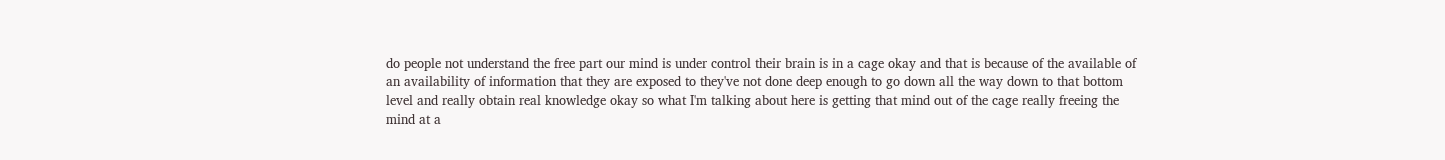do people not understand the free part our mind is under control their brain is in a cage okay and that is because of the available of an availability of information that they are exposed to they've not done deep enough to go down all the way down to that bottom level and really obtain real knowledge okay so what I'm talking about here is getting that mind out of the cage really freeing the mind at a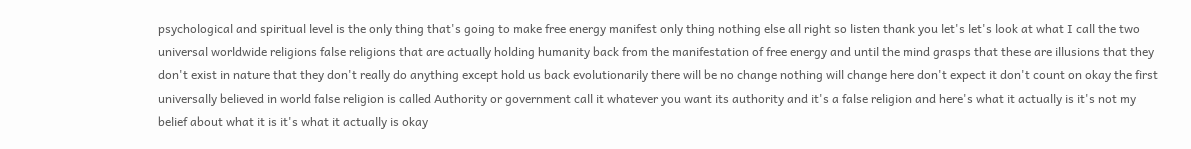psychological and spiritual level is the only thing that's going to make free energy manifest only thing nothing else all right so listen thank you let's let's look at what I call the two universal worldwide religions false religions that are actually holding humanity back from the manifestation of free energy and until the mind grasps that these are illusions that they don't exist in nature that they don't really do anything except hold us back evolutionarily there will be no change nothing will change here don't expect it don't count on okay the first universally believed in world false religion is called Authority or government call it whatever you want its authority and it's a false religion and here's what it actually is it's not my belief about what it is it's what it actually is okay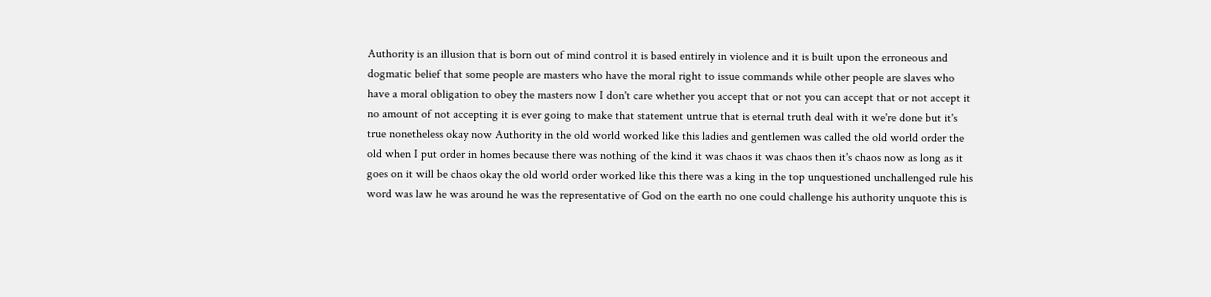Authority is an illusion that is born out of mind control it is based entirely in violence and it is built upon the erroneous and dogmatic belief that some people are masters who have the moral right to issue commands while other people are slaves who have a moral obligation to obey the masters now I don't care whether you accept that or not you can accept that or not accept it no amount of not accepting it is ever going to make that statement untrue that is eternal truth deal with it we're done but it's true nonetheless okay now Authority in the old world worked like this ladies and gentlemen was called the old world order the old when I put order in homes because there was nothing of the kind it was chaos it was chaos then it's chaos now as long as it goes on it will be chaos okay the old world order worked like this there was a king in the top unquestioned unchallenged rule his word was law he was around he was the representative of God on the earth no one could challenge his authority unquote this is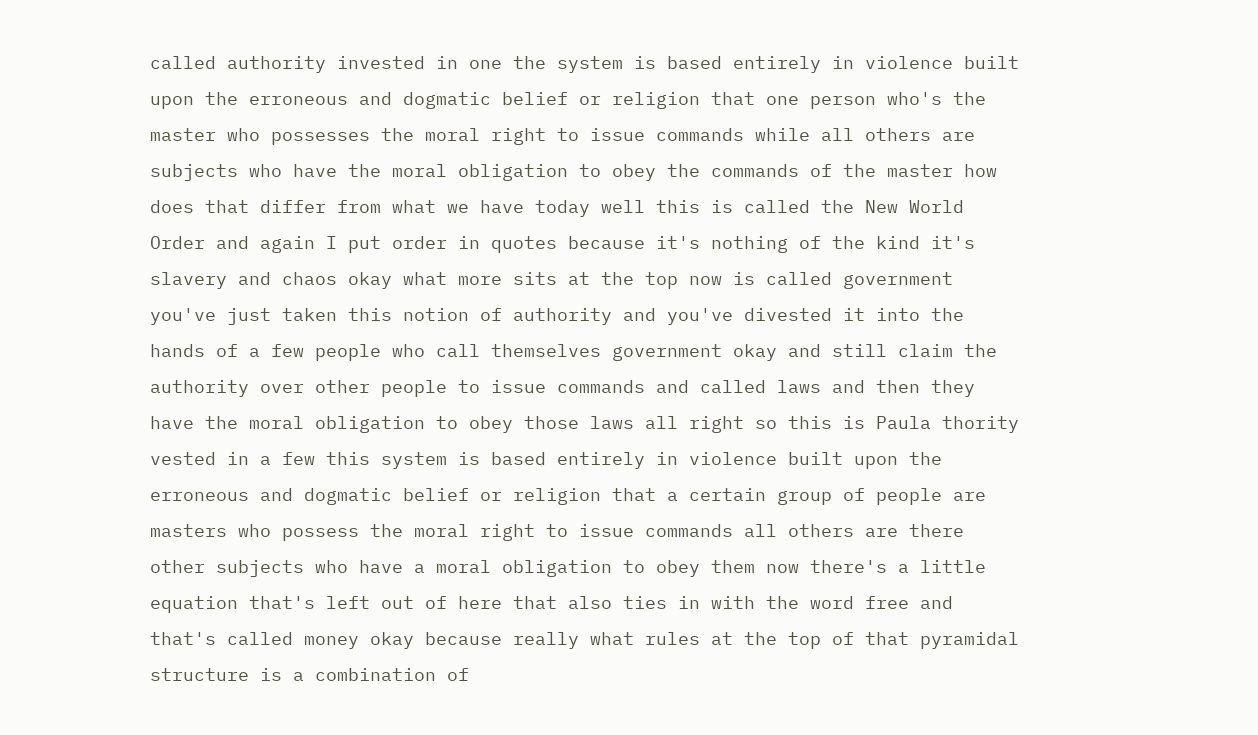called authority invested in one the system is based entirely in violence built upon the erroneous and dogmatic belief or religion that one person who's the master who possesses the moral right to issue commands while all others are subjects who have the moral obligation to obey the commands of the master how does that differ from what we have today well this is called the New World Order and again I put order in quotes because it's nothing of the kind it's slavery and chaos okay what more sits at the top now is called government you've just taken this notion of authority and you've divested it into the hands of a few people who call themselves government okay and still claim the authority over other people to issue commands and called laws and then they have the moral obligation to obey those laws all right so this is Paula thority vested in a few this system is based entirely in violence built upon the erroneous and dogmatic belief or religion that a certain group of people are masters who possess the moral right to issue commands all others are there other subjects who have a moral obligation to obey them now there's a little equation that's left out of here that also ties in with the word free and that's called money okay because really what rules at the top of that pyramidal structure is a combination of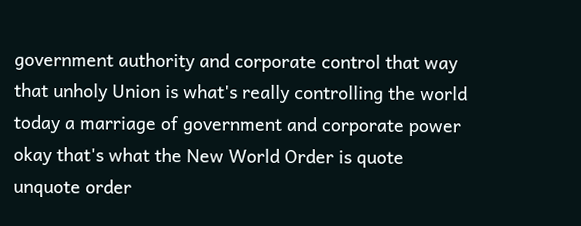government authority and corporate control that way that unholy Union is what's really controlling the world today a marriage of government and corporate power okay that's what the New World Order is quote unquote order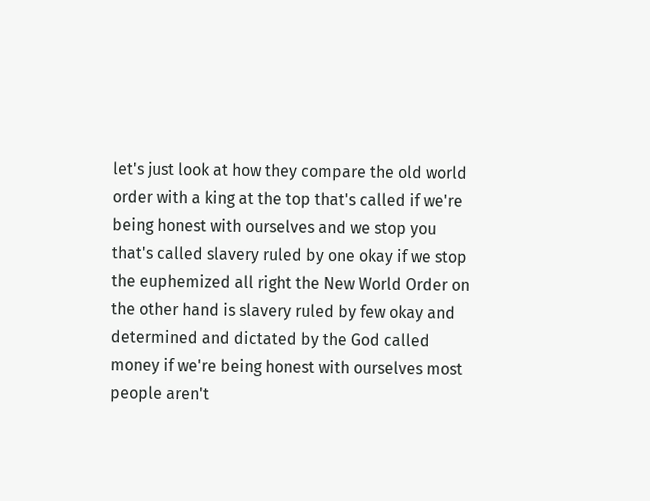let's just look at how they compare the old world order with a king at the top that's called if we're being honest with ourselves and we stop you that's called slavery ruled by one okay if we stop the euphemized all right the New World Order on the other hand is slavery ruled by few okay and determined and dictated by the God called money if we're being honest with ourselves most people aren't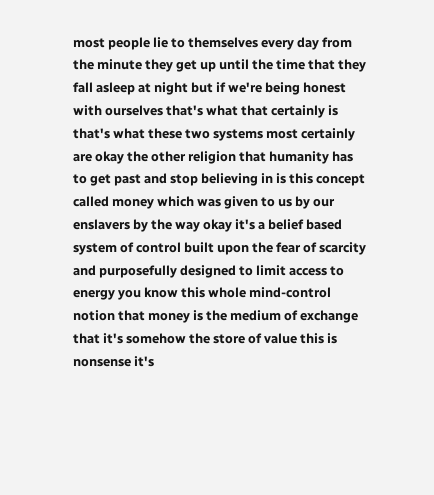most people lie to themselves every day from the minute they get up until the time that they fall asleep at night but if we're being honest with ourselves that's what that certainly is that's what these two systems most certainly are okay the other religion that humanity has to get past and stop believing in is this concept called money which was given to us by our enslavers by the way okay it's a belief based system of control built upon the fear of scarcity and purposefully designed to limit access to energy you know this whole mind-control notion that money is the medium of exchange that it's somehow the store of value this is nonsense it's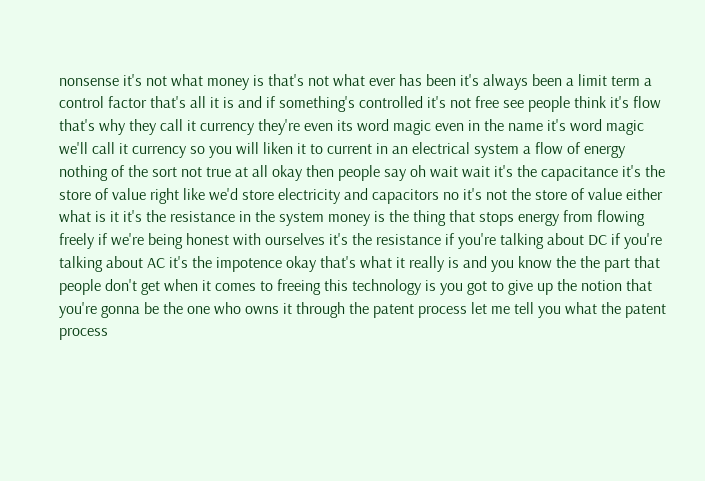nonsense it's not what money is that's not what ever has been it's always been a limit term a control factor that's all it is and if something's controlled it's not free see people think it's flow that's why they call it currency they're even its word magic even in the name it's word magic we'll call it currency so you will liken it to current in an electrical system a flow of energy nothing of the sort not true at all okay then people say oh wait wait it's the capacitance it's the store of value right like we'd store electricity and capacitors no it's not the store of value either what is it it's the resistance in the system money is the thing that stops energy from flowing freely if we're being honest with ourselves it's the resistance if you're talking about DC if you're talking about AC it's the impotence okay that's what it really is and you know the the part that people don't get when it comes to freeing this technology is you got to give up the notion that you're gonna be the one who owns it through the patent process let me tell you what the patent process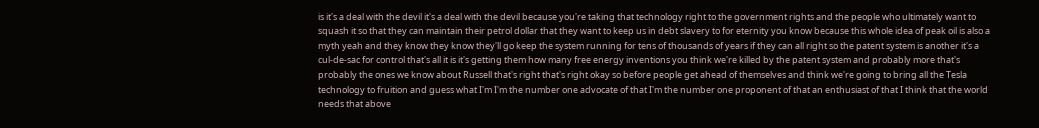is it's a deal with the devil it's a deal with the devil because you're taking that technology right to the government rights and the people who ultimately want to squash it so that they can maintain their petrol dollar that they want to keep us in debt slavery to for eternity you know because this whole idea of peak oil is also a myth yeah and they know they know they'll go keep the system running for tens of thousands of years if they can all right so the patent system is another it's a cul-de-sac for control that's all it is it's getting them how many free energy inventions you think we're killed by the patent system and probably more that's probably the ones we know about Russell that's right that's right okay so before people get ahead of themselves and think we're going to bring all the Tesla technology to fruition and guess what I'm I'm the number one advocate of that I'm the number one proponent of that an enthusiast of that I think that the world needs that above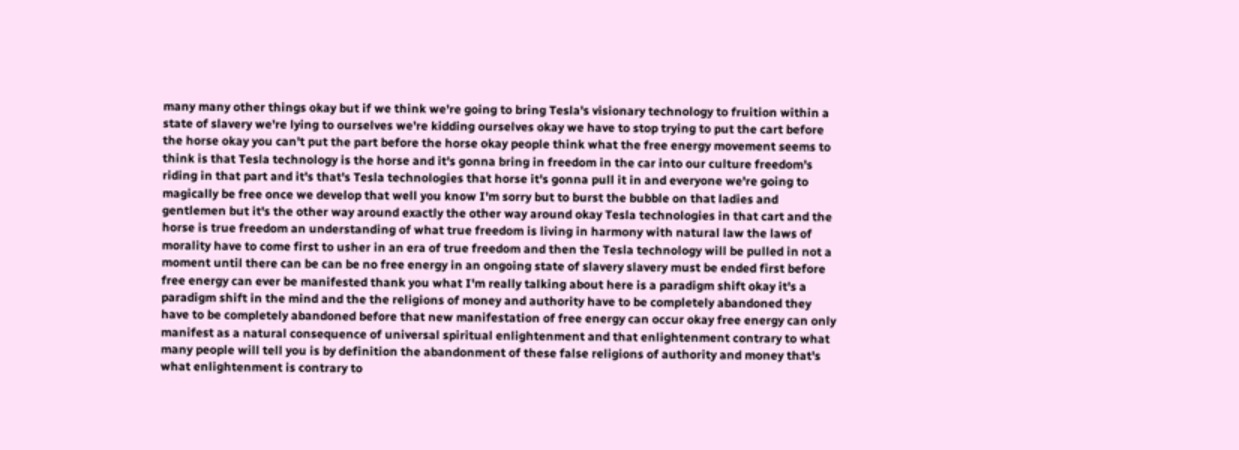many many other things okay but if we think we're going to bring Tesla's visionary technology to fruition within a state of slavery we're lying to ourselves we're kidding ourselves okay we have to stop trying to put the cart before the horse okay you can't put the part before the horse okay people think what the free energy movement seems to think is that Tesla technology is the horse and it's gonna bring in freedom in the car into our culture freedom's riding in that part and it's that's Tesla technologies that horse it's gonna pull it in and everyone we're going to magically be free once we develop that well you know I'm sorry but to burst the bubble on that ladies and gentlemen but it's the other way around exactly the other way around okay Tesla technologies in that cart and the horse is true freedom an understanding of what true freedom is living in harmony with natural law the laws of morality have to come first to usher in an era of true freedom and then the Tesla technology will be pulled in not a moment until there can be can be no free energy in an ongoing state of slavery slavery must be ended first before free energy can ever be manifested thank you what I'm really talking about here is a paradigm shift okay it's a paradigm shift in the mind and the the religions of money and authority have to be completely abandoned they have to be completely abandoned before that new manifestation of free energy can occur okay free energy can only manifest as a natural consequence of universal spiritual enlightenment and that enlightenment contrary to what many people will tell you is by definition the abandonment of these false religions of authority and money that's what enlightenment is contrary to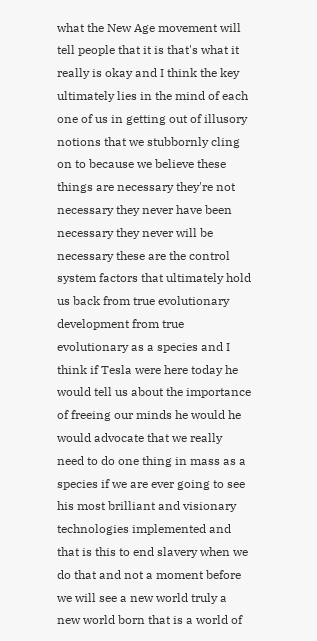what the New Age movement will tell people that it is that's what it really is okay and I think the key ultimately lies in the mind of each one of us in getting out of illusory notions that we stubbornly cling on to because we believe these things are necessary they're not necessary they never have been necessary they never will be necessary these are the control system factors that ultimately hold us back from true evolutionary development from true evolutionary as a species and I think if Tesla were here today he would tell us about the importance of freeing our minds he would he would advocate that we really need to do one thing in mass as a species if we are ever going to see his most brilliant and visionary technologies implemented and that is this to end slavery when we do that and not a moment before we will see a new world truly a new world born that is a world of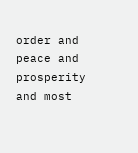order and peace and prosperity and most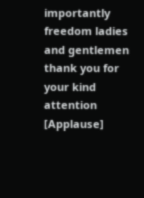importantly freedom ladies and gentlemen thank you for your kind attention [Applause]